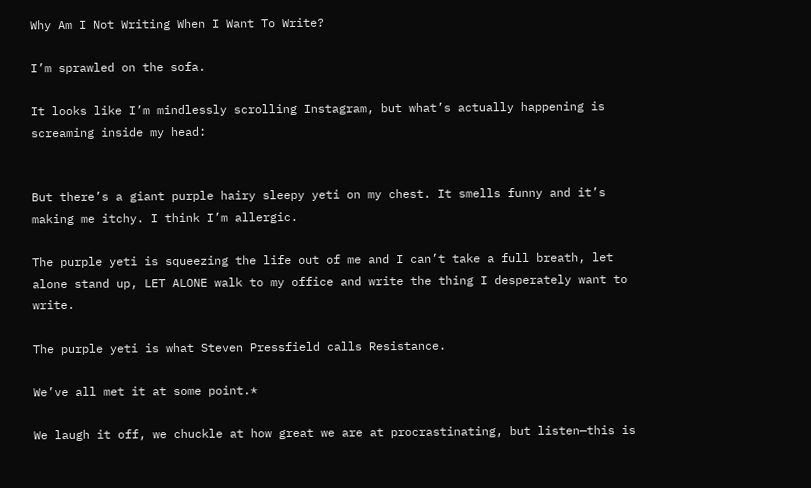Why Am I Not Writing When I Want To Write?

I’m sprawled on the sofa.

It looks like I’m mindlessly scrolling Instagram, but what’s actually happening is screaming inside my head:


But there’s a giant purple hairy sleepy yeti on my chest. It smells funny and it’s making me itchy. I think I’m allergic.

The purple yeti is squeezing the life out of me and I can’t take a full breath, let alone stand up, LET ALONE walk to my office and write the thing I desperately want to write.

The purple yeti is what Steven Pressfield calls Resistance.

We’ve all met it at some point.*

We laugh it off, we chuckle at how great we are at procrastinating, but listen—this is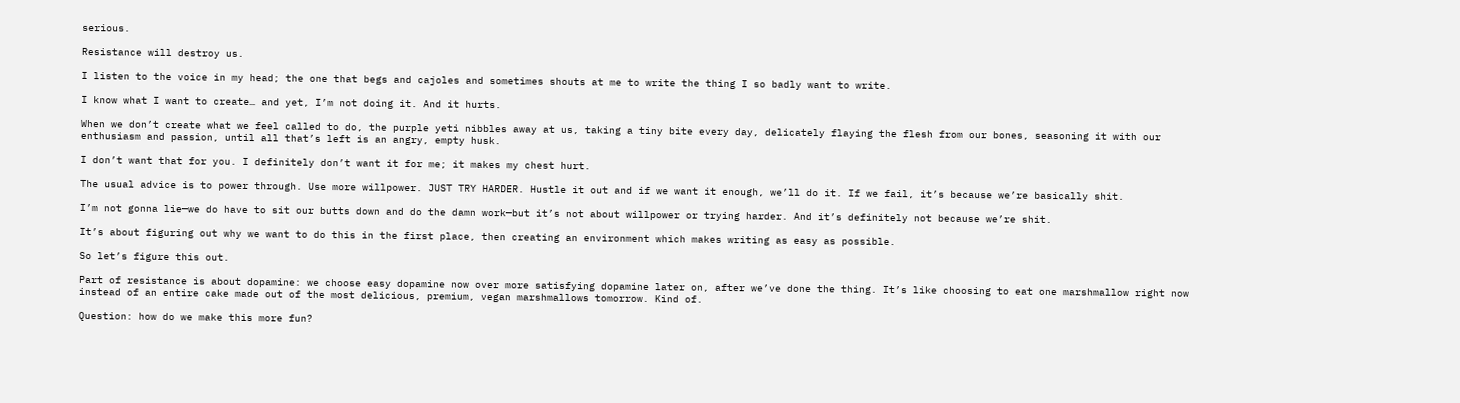serious.

Resistance will destroy us.

I listen to the voice in my head; the one that begs and cajoles and sometimes shouts at me to write the thing I so badly want to write.

I know what I want to create… and yet, I’m not doing it. And it hurts.

When we don’t create what we feel called to do, the purple yeti nibbles away at us, taking a tiny bite every day, delicately flaying the flesh from our bones, seasoning it with our enthusiasm and passion, until all that’s left is an angry, empty husk.

I don’t want that for you. I definitely don’t want it for me; it makes my chest hurt.

The usual advice is to power through. Use more willpower. JUST TRY HARDER. Hustle it out and if we want it enough, we’ll do it. If we fail, it’s because we’re basically shit.

I’m not gonna lie—we do have to sit our butts down and do the damn work—but it’s not about willpower or trying harder. And it’s definitely not because we’re shit.

It’s about figuring out why we want to do this in the first place, then creating an environment which makes writing as easy as possible.

So let’s figure this out.

Part of resistance is about dopamine: we choose easy dopamine now over more satisfying dopamine later on, after we’ve done the thing. It’s like choosing to eat one marshmallow right now instead of an entire cake made out of the most delicious, premium, vegan marshmallows tomorrow. Kind of.

Question: how do we make this more fun?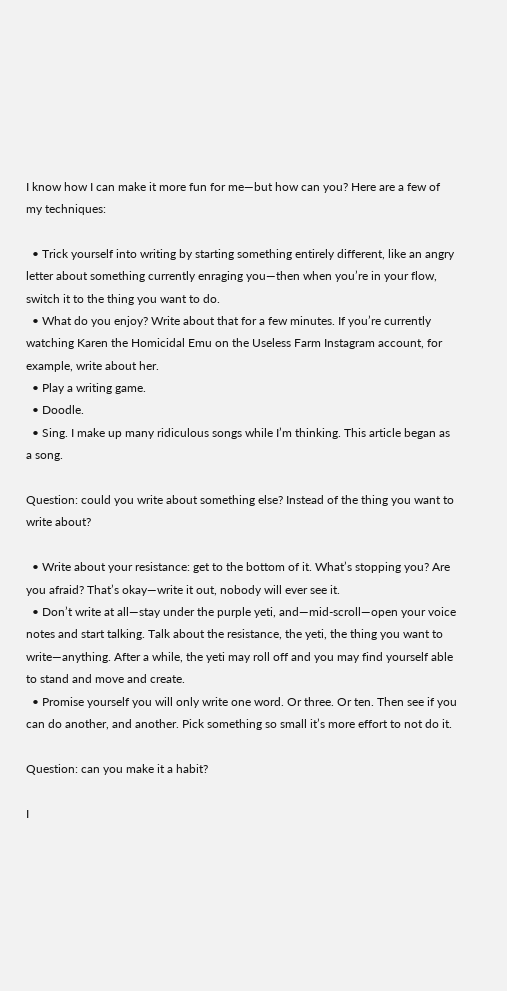I know how I can make it more fun for me—but how can you? Here are a few of my techniques:

  • Trick yourself into writing by starting something entirely different, like an angry letter about something currently enraging you—then when you’re in your flow, switch it to the thing you want to do.
  • What do you enjoy? Write about that for a few minutes. If you’re currently watching Karen the Homicidal Emu on the Useless Farm Instagram account, for example, write about her.
  • Play a writing game.
  • Doodle.
  • Sing. I make up many ridiculous songs while I’m thinking. This article began as a song.

Question: could you write about something else? Instead of the thing you want to write about?

  • Write about your resistance: get to the bottom of it. What’s stopping you? Are you afraid? That’s okay—write it out, nobody will ever see it.
  • Don’t write at all—stay under the purple yeti, and—mid-scroll—open your voice notes and start talking. Talk about the resistance, the yeti, the thing you want to write—anything. After a while, the yeti may roll off and you may find yourself able to stand and move and create.
  • Promise yourself you will only write one word. Or three. Or ten. Then see if you can do another, and another. Pick something so small it’s more effort to not do it.

Question: can you make it a habit?

I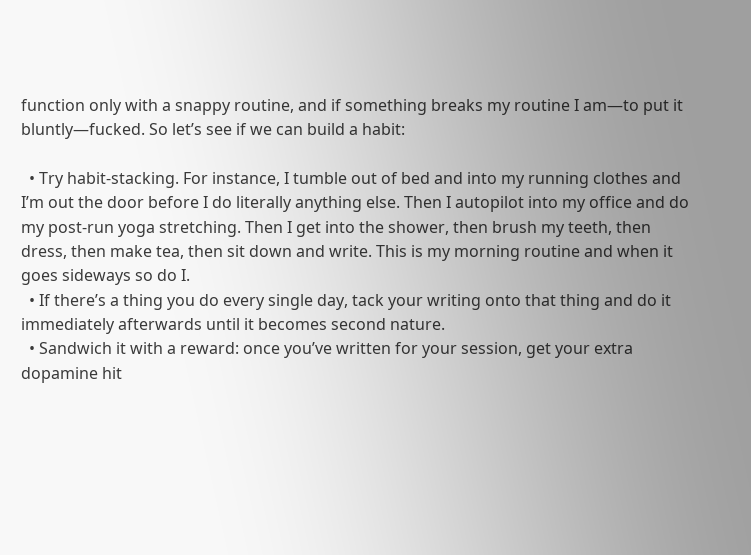function only with a snappy routine, and if something breaks my routine I am—to put it bluntly—fucked. So let’s see if we can build a habit:

  • Try habit-stacking. For instance, I tumble out of bed and into my running clothes and I’m out the door before I do literally anything else. Then I autopilot into my office and do my post-run yoga stretching. Then I get into the shower, then brush my teeth, then dress, then make tea, then sit down and write. This is my morning routine and when it goes sideways so do I.
  • If there’s a thing you do every single day, tack your writing onto that thing and do it immediately afterwards until it becomes second nature.
  • Sandwich it with a reward: once you’ve written for your session, get your extra dopamine hit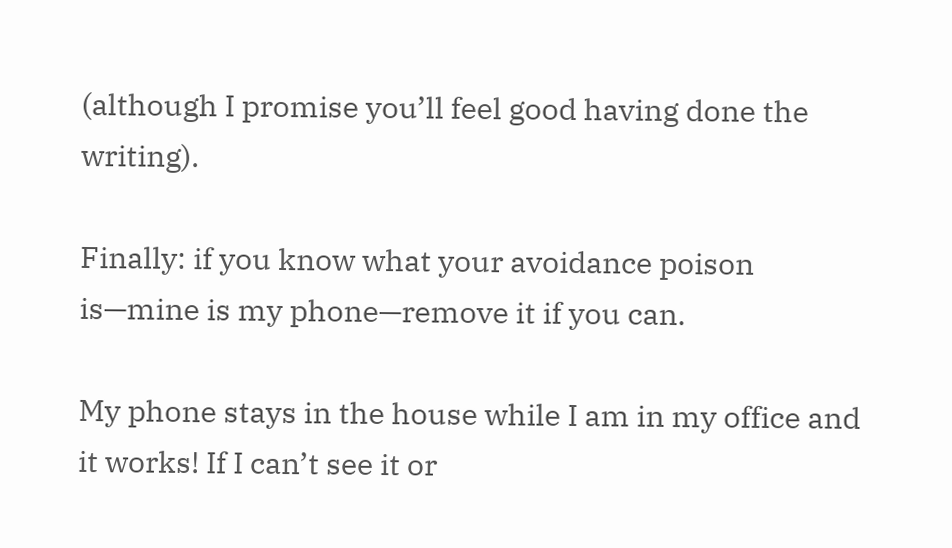(although I promise you’ll feel good having done the writing).

Finally: if you know what your avoidance poison is—mine is my phone—remove it if you can.

My phone stays in the house while I am in my office and it works! If I can’t see it or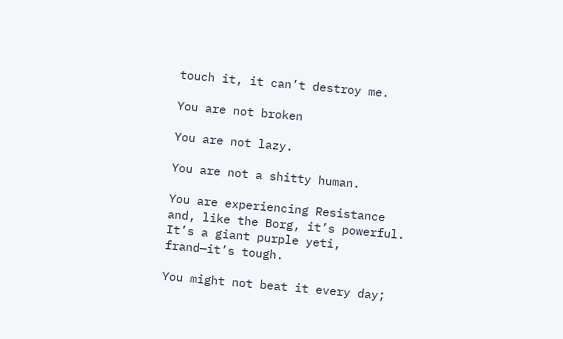touch it, it can’t destroy me.

You are not broken

You are not lazy.

You are not a shitty human.

You are experiencing Resistance and, like the Borg, it’s powerful. It’s a giant purple yeti, frand—it’s tough.

You might not beat it every day;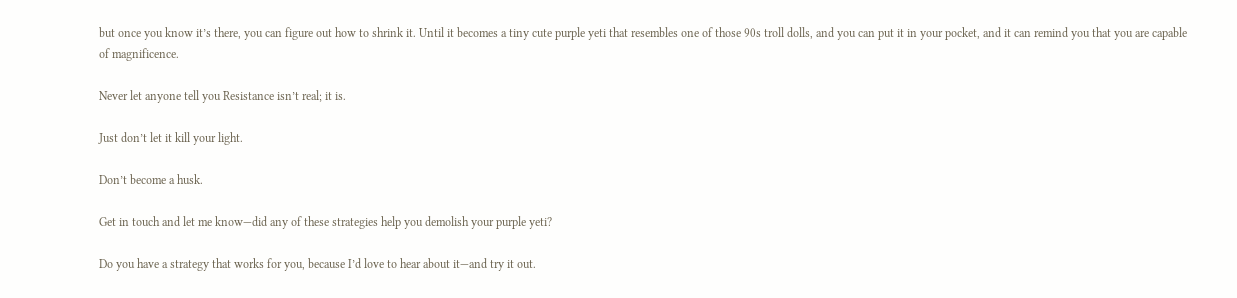but once you know it’s there, you can figure out how to shrink it. Until it becomes a tiny cute purple yeti that resembles one of those 90s troll dolls, and you can put it in your pocket, and it can remind you that you are capable of magnificence.

Never let anyone tell you Resistance isn’t real; it is.

Just don’t let it kill your light.

Don’t become a husk.

Get in touch and let me know—did any of these strategies help you demolish your purple yeti?

Do you have a strategy that works for you, because I’d love to hear about it—and try it out.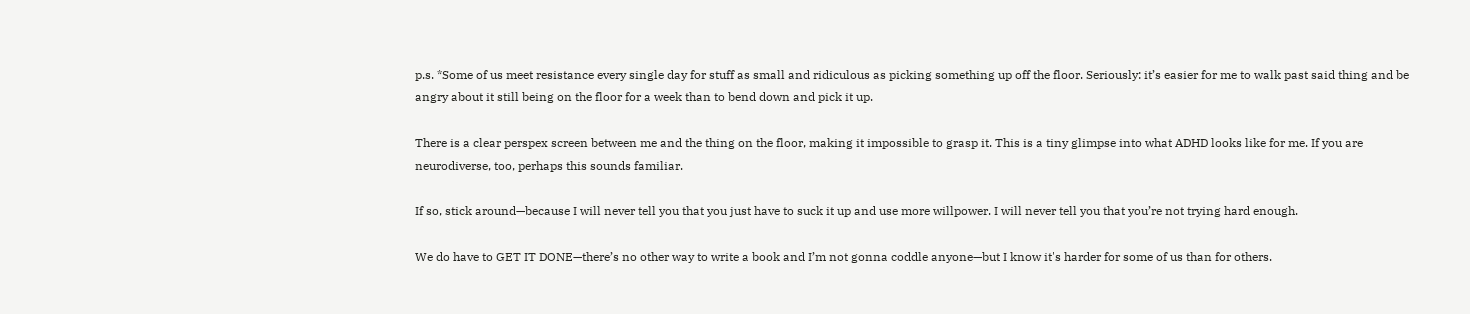p.s. *Some of us meet resistance every single day for stuff as small and ridiculous as picking something up off the floor. Seriously: it’s easier for me to walk past said thing and be angry about it still being on the floor for a week than to bend down and pick it up.

There is a clear perspex screen between me and the thing on the floor, making it impossible to grasp it. This is a tiny glimpse into what ADHD looks like for me. If you are neurodiverse, too, perhaps this sounds familiar.

If so, stick around—because I will never tell you that you just have to suck it up and use more willpower. I will never tell you that you’re not trying hard enough.

We do have to GET IT DONE—there’s no other way to write a book and I’m not gonna coddle anyone—but I know it's harder for some of us than for others.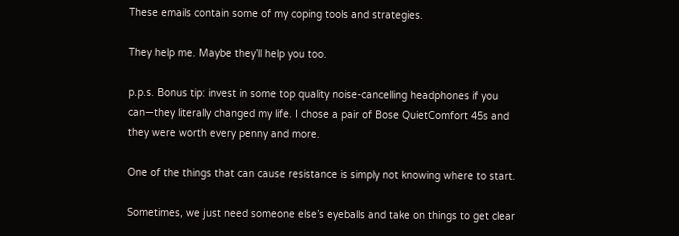These emails contain some of my coping tools and strategies.

They help me. Maybe they’ll help you too.

p.p.s. Bonus tip: invest in some top quality noise-cancelling headphones if you can—they literally changed my life. I chose a pair of Bose QuietComfort 45s and they were worth every penny and more.

One of the things that can cause resistance is simply not knowing where to start.

Sometimes, we just need someone else’s eyeballs and take on things to get clear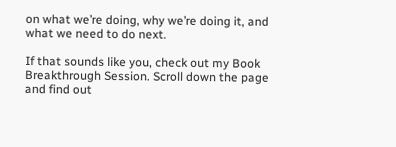on what we’re doing, why we’re doing it, and what we need to do next.

If that sounds like you, check out my Book Breakthrough Session. Scroll down the page and find out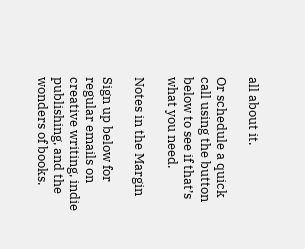all about it.

Or schedule a quick call using the button below to see if that’s what you need.

Notes in the Margin

Sign up below for regular emails on creative writing, indie publishing, and the wonders of books.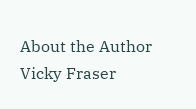About the Author Vicky Fraser